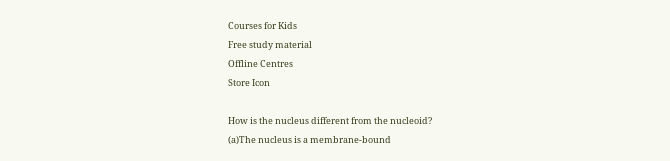Courses for Kids
Free study material
Offline Centres
Store Icon

How is the nucleus different from the nucleoid?
(a)The nucleus is a membrane-bound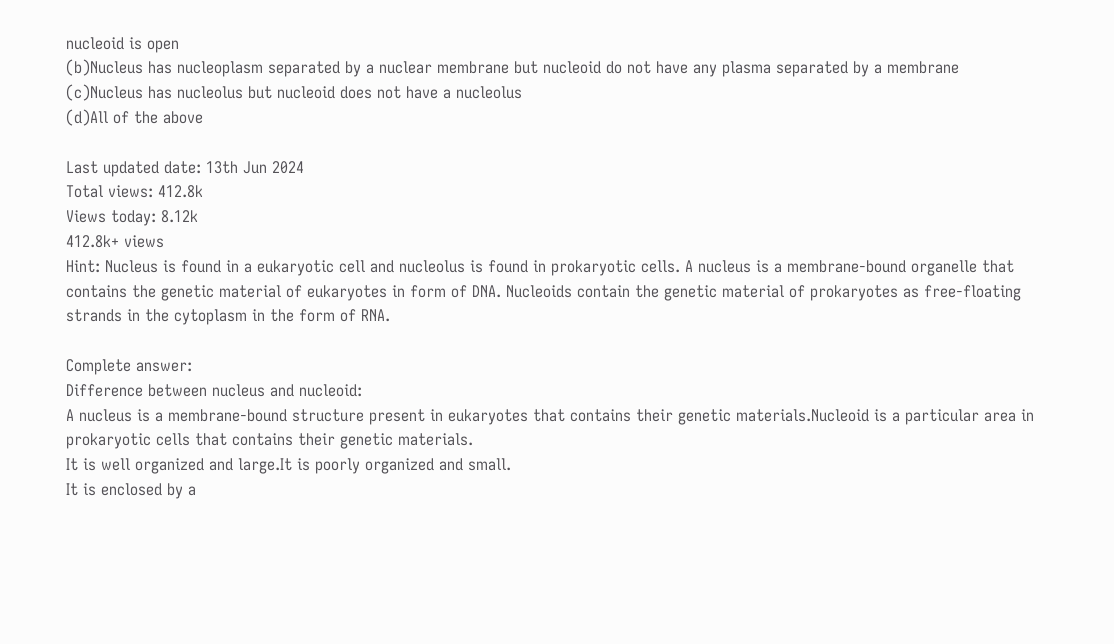nucleoid is open
(b)Nucleus has nucleoplasm separated by a nuclear membrane but nucleoid do not have any plasma separated by a membrane
(c)Nucleus has nucleolus but nucleoid does not have a nucleolus
(d)All of the above

Last updated date: 13th Jun 2024
Total views: 412.8k
Views today: 8.12k
412.8k+ views
Hint: Nucleus is found in a eukaryotic cell and nucleolus is found in prokaryotic cells. A nucleus is a membrane-bound organelle that contains the genetic material of eukaryotes in form of DNA. Nucleoids contain the genetic material of prokaryotes as free-floating strands in the cytoplasm in the form of RNA.

Complete answer:
Difference between nucleus and nucleoid:
A nucleus is a membrane-bound structure present in eukaryotes that contains their genetic materials.Nucleoid is a particular area in prokaryotic cells that contains their genetic materials.
It is well organized and large.It is poorly organized and small.
It is enclosed by a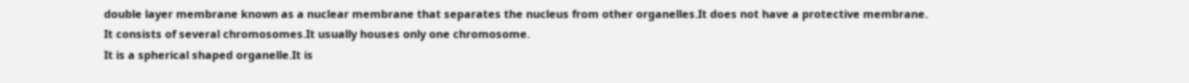double layer membrane known as a nuclear membrane that separates the nucleus from other organelles.It does not have a protective membrane.
It consists of several chromosomes.It usually houses only one chromosome.
It is a spherical shaped organelle.It is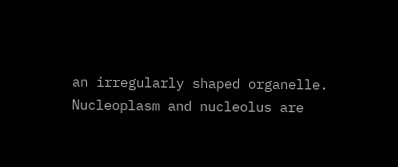an irregularly shaped organelle.
Nucleoplasm and nucleolus are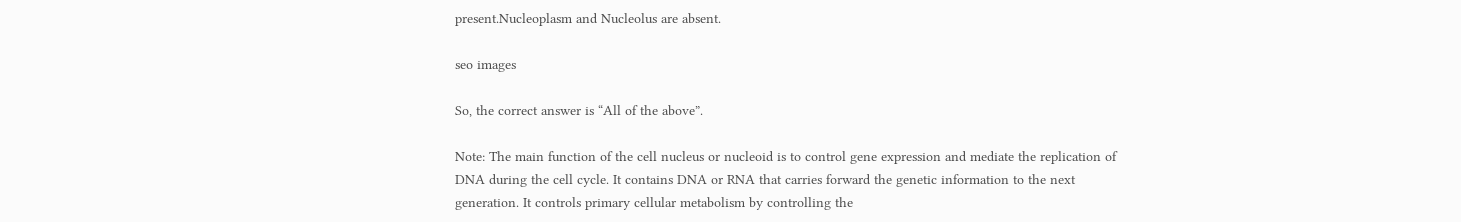present.Nucleoplasm and Nucleolus are absent.

seo images

So, the correct answer is “All of the above”.

Note: The main function of the cell nucleus or nucleoid is to control gene expression and mediate the replication of DNA during the cell cycle. It contains DNA or RNA that carries forward the genetic information to the next generation. It controls primary cellular metabolism by controlling the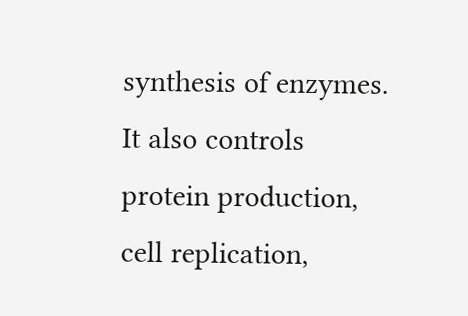synthesis of enzymes. It also controls protein production, cell replication,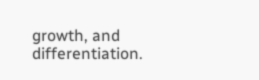growth, and differentiation.